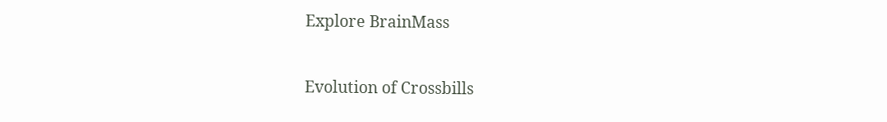Explore BrainMass

Evolution of Crossbills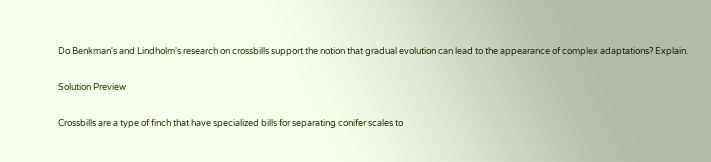Do Benkman's and Lindholm's research on crossbills support the notion that gradual evolution can lead to the appearance of complex adaptations? Explain.

Solution Preview

Crossbills are a type of finch that have specialized bills for separating conifer scales to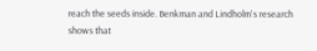reach the seeds inside. Benkman and Lindholm's research shows that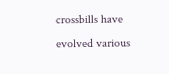crossbills have evolved various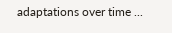adaptations over time ...